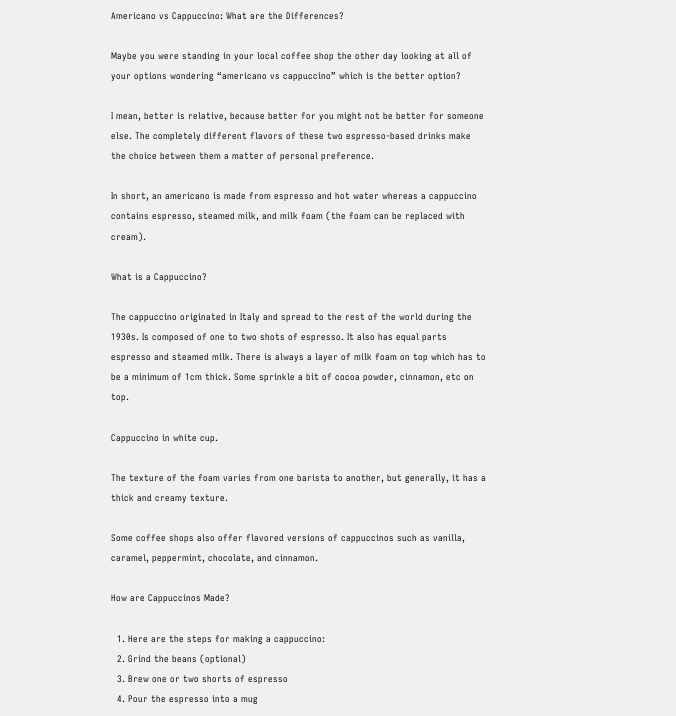Americano vs Cappuccino: What are the Differences?

Maybe you were standing in your local coffee shop the other day looking at all of your options wondering “americano vs cappuccino” which is the better option?

I mean, better is relative, because better for you might not be better for someone else. The completely different flavors of these two espresso-based drinks make the choice between them a matter of personal preference.

In short, an americano is made from espresso and hot water whereas a cappuccino contains espresso, steamed milk, and milk foam (the foam can be replaced with cream).

What is a Cappuccino?

The cappuccino originated in Italy and spread to the rest of the world during the 1930s. Is composed of one to two shots of espresso. It also has equal parts espresso and steamed milk. There is always a layer of milk foam on top which has to be a minimum of 1cm thick. Some sprinkle a bit of cocoa powder, cinnamon, etc on top.

Cappuccino in white cup.

The texture of the foam varies from one barista to another, but generally, it has a thick and creamy texture.

Some coffee shops also offer flavored versions of cappuccinos such as vanilla, caramel, peppermint, chocolate, and cinnamon.

How are Cappuccinos Made?

  1. Here are the steps for making a cappuccino:
  2. Grind the beans (optional)
  3. Brew one or two shorts of espresso
  4. Pour the espresso into a mug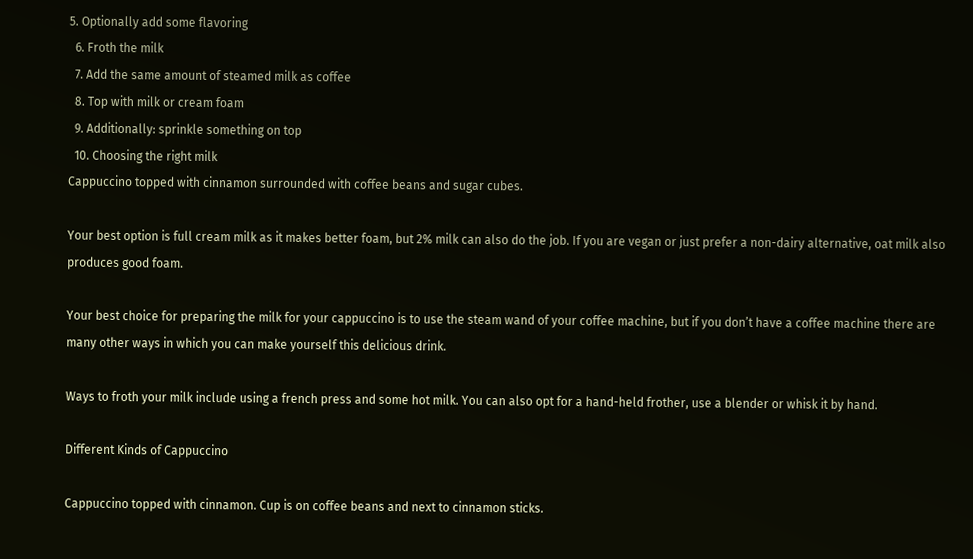5. Optionally add some flavoring
  6. Froth the milk
  7. Add the same amount of steamed milk as coffee
  8. Top with milk or cream foam
  9. Additionally: sprinkle something on top
  10. Choosing the right milk
Cappuccino topped with cinnamon surrounded with coffee beans and sugar cubes.

Your best option is full cream milk as it makes better foam, but 2% milk can also do the job. If you are vegan or just prefer a non-dairy alternative, oat milk also produces good foam.

Your best choice for preparing the milk for your cappuccino is to use the steam wand of your coffee machine, but if you don’t have a coffee machine there are many other ways in which you can make yourself this delicious drink.

Ways to froth your milk include using a french press and some hot milk. You can also opt for a hand-held frother, use a blender or whisk it by hand.

Different Kinds of Cappuccino

Cappuccino topped with cinnamon. Cup is on coffee beans and next to cinnamon sticks.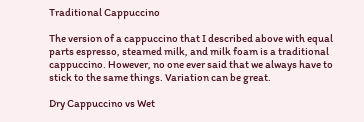Traditional Cappuccino

The version of a cappuccino that I described above with equal parts espresso, steamed milk, and milk foam is a traditional cappuccino. However, no one ever said that we always have to stick to the same things. Variation can be great.

Dry Cappuccino vs Wet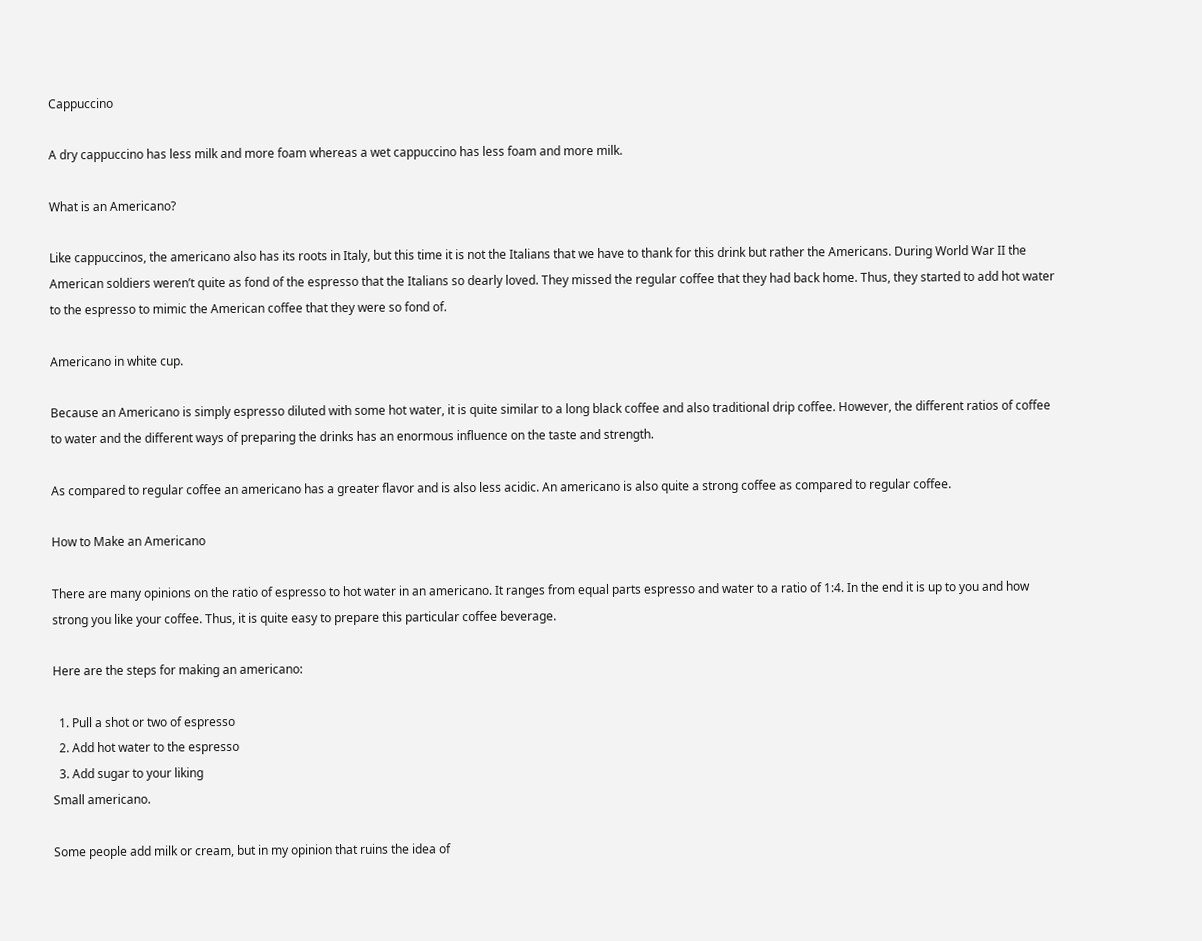Cappuccino

A dry cappuccino has less milk and more foam whereas a wet cappuccino has less foam and more milk.

What is an Americano?

Like cappuccinos, the americano also has its roots in Italy, but this time it is not the Italians that we have to thank for this drink but rather the Americans. During World War II the American soldiers weren’t quite as fond of the espresso that the Italians so dearly loved. They missed the regular coffee that they had back home. Thus, they started to add hot water to the espresso to mimic the American coffee that they were so fond of.

Americano in white cup.

Because an Americano is simply espresso diluted with some hot water, it is quite similar to a long black coffee and also traditional drip coffee. However, the different ratios of coffee to water and the different ways of preparing the drinks has an enormous influence on the taste and strength.

As compared to regular coffee an americano has a greater flavor and is also less acidic. An americano is also quite a strong coffee as compared to regular coffee.

How to Make an Americano

There are many opinions on the ratio of espresso to hot water in an americano. It ranges from equal parts espresso and water to a ratio of 1:4. In the end it is up to you and how strong you like your coffee. Thus, it is quite easy to prepare this particular coffee beverage.

Here are the steps for making an americano:

  1. Pull a shot or two of espresso
  2. Add hot water to the espresso
  3. Add sugar to your liking
Small americano.

Some people add milk or cream, but in my opinion that ruins the idea of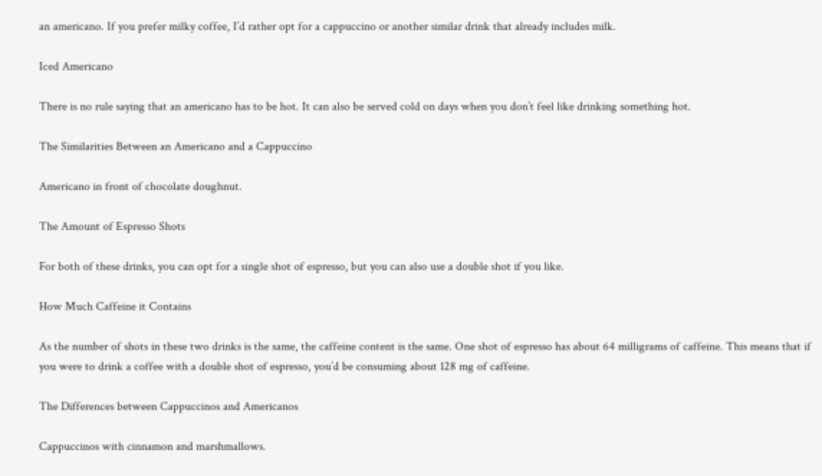an americano. If you prefer milky coffee, I’d rather opt for a cappuccino or another similar drink that already includes milk.

Iced Americano

There is no rule saying that an americano has to be hot. It can also be served cold on days when you don’t feel like drinking something hot.

The Similarities Between an Americano and a Cappuccino

Americano in front of chocolate doughnut.

The Amount of Espresso Shots

For both of these drinks, you can opt for a single shot of espresso, but you can also use a double shot if you like.

How Much Caffeine it Contains

As the number of shots in these two drinks is the same, the caffeine content is the same. One shot of espresso has about 64 milligrams of caffeine. This means that if you were to drink a coffee with a double shot of espresso, you’d be consuming about 128 mg of caffeine.

The Differences between Cappuccinos and Americanos

Cappuccinos with cinnamon and marshmallows.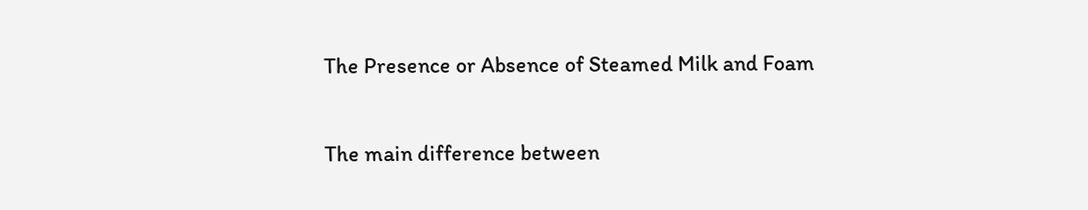The Presence or Absence of Steamed Milk and Foam

The main difference between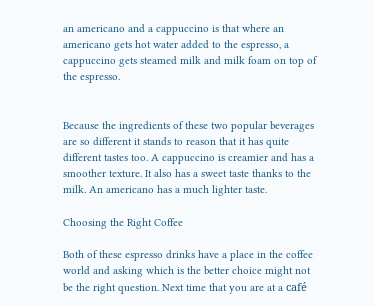an americano and a cappuccino is that where an americano gets hot water added to the espresso, a cappuccino gets steamed milk and milk foam on top of the espresso.


Because the ingredients of these two popular beverages are so different it stands to reason that it has quite different tastes too. A cappuccino is creamier and has a smoother texture. It also has a sweet taste thanks to the milk. An americano has a much lighter taste.

Choosing the Right Coffee

Both of these espresso drinks have a place in the coffee world and asking which is the better choice might not be the right question. Next time that you are at a café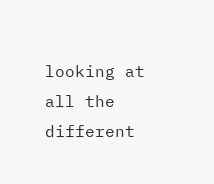looking at all the different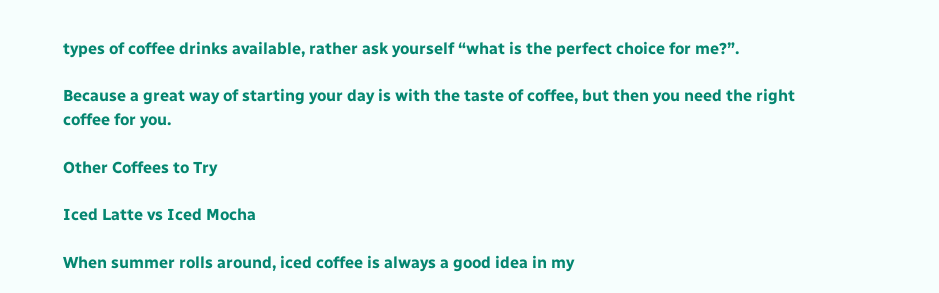types of coffee drinks available, rather ask yourself “what is the perfect choice for me?”.

Because a great way of starting your day is with the taste of coffee, but then you need the right coffee for you.

Other Coffees to Try

Iced Latte vs Iced Mocha

When summer rolls around, iced coffee is always a good idea in my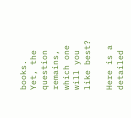books. Yet, the question remains, which one will you like best?

Here is a detailed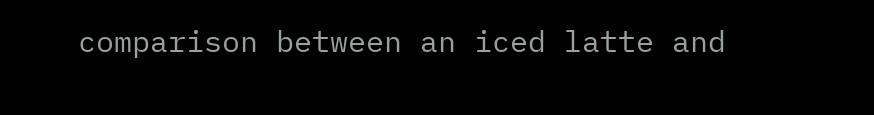comparison between an iced latte and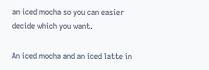an iced mocha so you can easier decide which you want.

An iced mocha and an iced latte in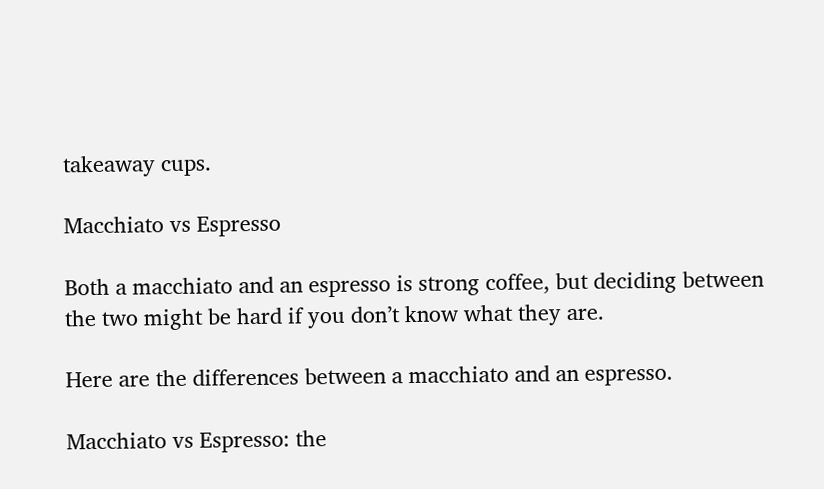takeaway cups.

Macchiato vs Espresso

Both a macchiato and an espresso is strong coffee, but deciding between the two might be hard if you don’t know what they are.

Here are the differences between a macchiato and an espresso.

Macchiato vs Espresso: the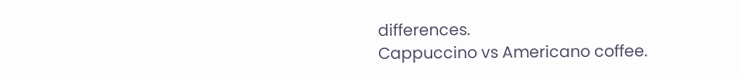differences.
Cappuccino vs Americano coffee.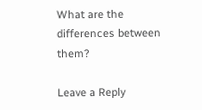What are the differences between them?

Leave a Reply